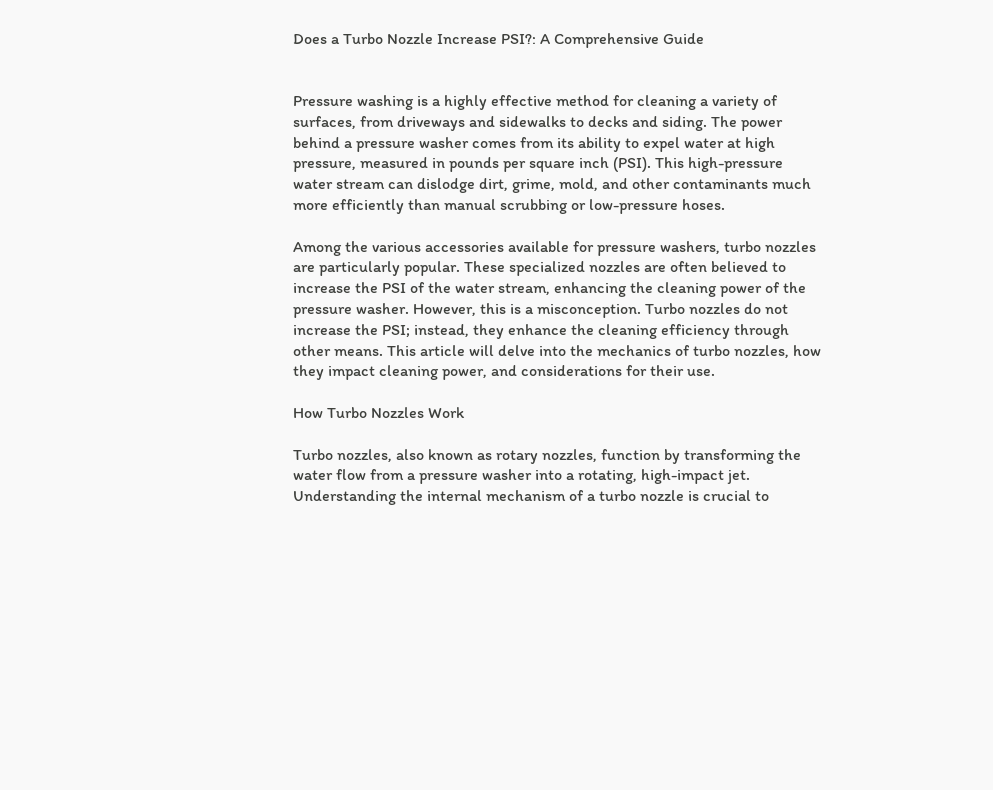Does a Turbo Nozzle Increase PSI?: A Comprehensive Guide


Pressure washing is a highly effective method for cleaning a variety of surfaces, from driveways and sidewalks to decks and siding. The power behind a pressure washer comes from its ability to expel water at high pressure, measured in pounds per square inch (PSI). This high-pressure water stream can dislodge dirt, grime, mold, and other contaminants much more efficiently than manual scrubbing or low-pressure hoses.

Among the various accessories available for pressure washers, turbo nozzles are particularly popular. These specialized nozzles are often believed to increase the PSI of the water stream, enhancing the cleaning power of the pressure washer. However, this is a misconception. Turbo nozzles do not increase the PSI; instead, they enhance the cleaning efficiency through other means. This article will delve into the mechanics of turbo nozzles, how they impact cleaning power, and considerations for their use.

How Turbo Nozzles Work

Turbo nozzles, also known as rotary nozzles, function by transforming the water flow from a pressure washer into a rotating, high-impact jet. Understanding the internal mechanism of a turbo nozzle is crucial to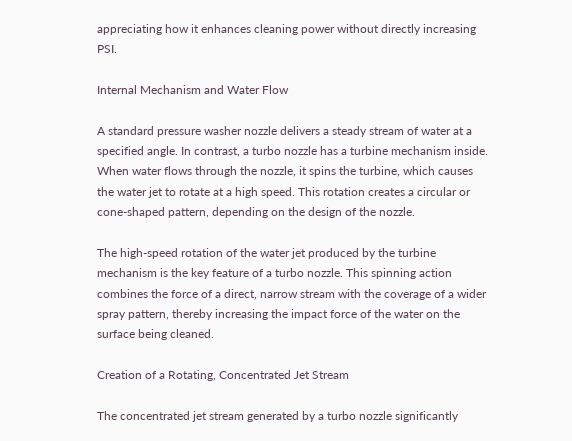appreciating how it enhances cleaning power without directly increasing PSI.

Internal Mechanism and Water Flow

A standard pressure washer nozzle delivers a steady stream of water at a specified angle. In contrast, a turbo nozzle has a turbine mechanism inside. When water flows through the nozzle, it spins the turbine, which causes the water jet to rotate at a high speed. This rotation creates a circular or cone-shaped pattern, depending on the design of the nozzle.

The high-speed rotation of the water jet produced by the turbine mechanism is the key feature of a turbo nozzle. This spinning action combines the force of a direct, narrow stream with the coverage of a wider spray pattern, thereby increasing the impact force of the water on the surface being cleaned.

Creation of a Rotating, Concentrated Jet Stream

The concentrated jet stream generated by a turbo nozzle significantly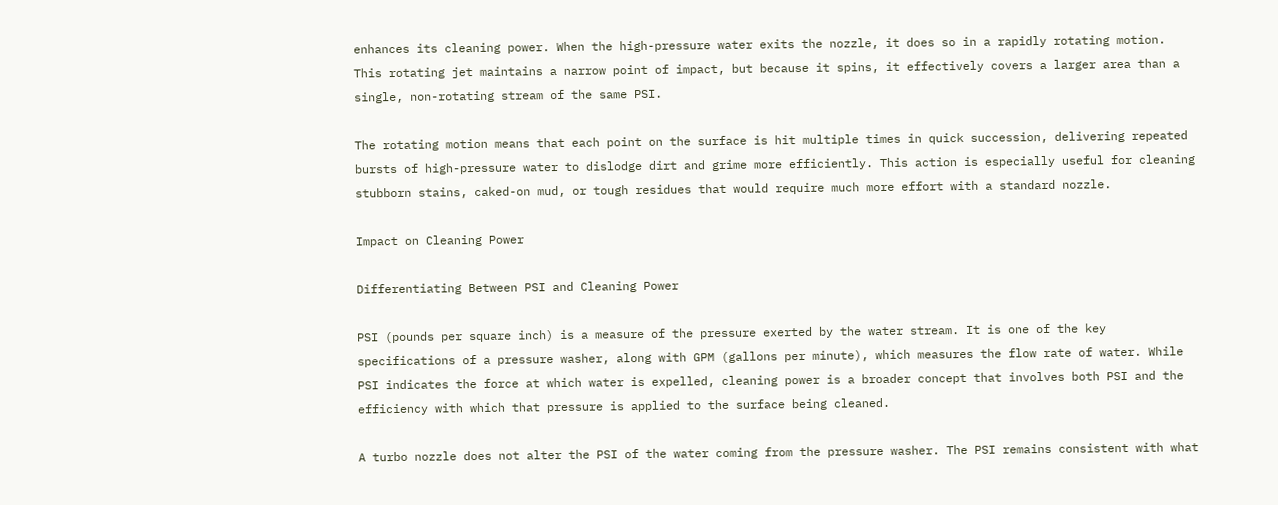enhances its cleaning power. When the high-pressure water exits the nozzle, it does so in a rapidly rotating motion. This rotating jet maintains a narrow point of impact, but because it spins, it effectively covers a larger area than a single, non-rotating stream of the same PSI.

The rotating motion means that each point on the surface is hit multiple times in quick succession, delivering repeated bursts of high-pressure water to dislodge dirt and grime more efficiently. This action is especially useful for cleaning stubborn stains, caked-on mud, or tough residues that would require much more effort with a standard nozzle.

Impact on Cleaning Power

Differentiating Between PSI and Cleaning Power

PSI (pounds per square inch) is a measure of the pressure exerted by the water stream. It is one of the key specifications of a pressure washer, along with GPM (gallons per minute), which measures the flow rate of water. While PSI indicates the force at which water is expelled, cleaning power is a broader concept that involves both PSI and the efficiency with which that pressure is applied to the surface being cleaned.

A turbo nozzle does not alter the PSI of the water coming from the pressure washer. The PSI remains consistent with what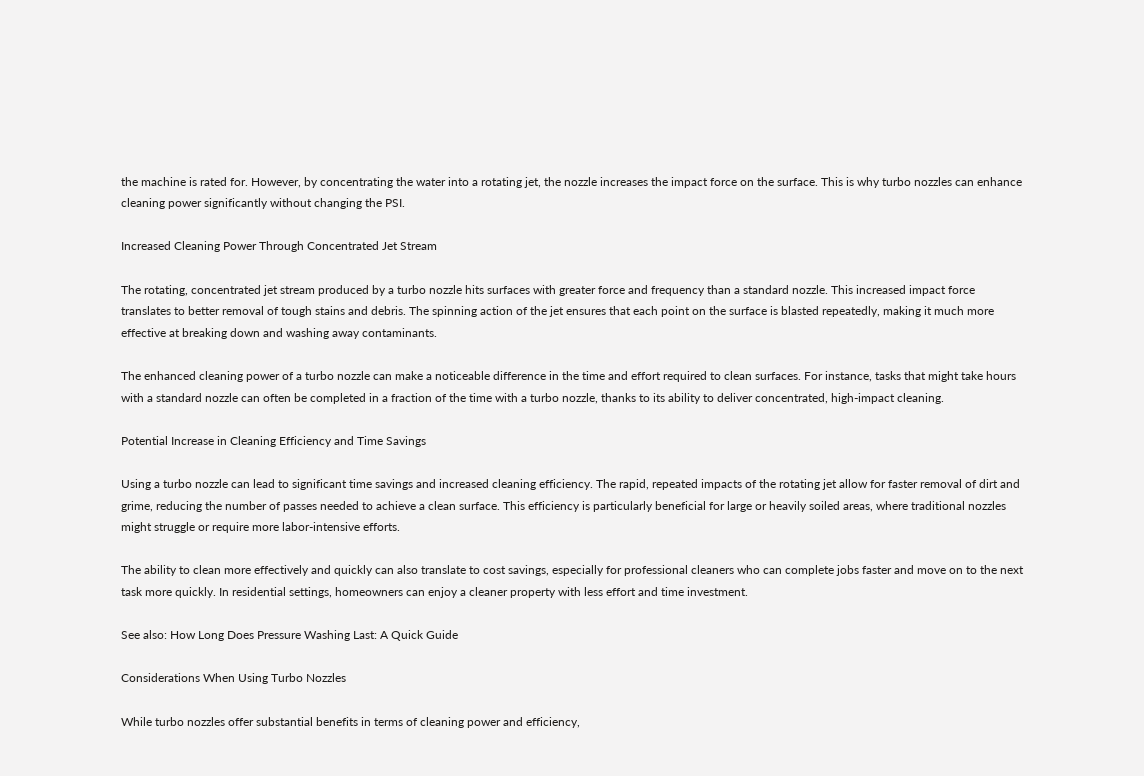the machine is rated for. However, by concentrating the water into a rotating jet, the nozzle increases the impact force on the surface. This is why turbo nozzles can enhance cleaning power significantly without changing the PSI.

Increased Cleaning Power Through Concentrated Jet Stream

The rotating, concentrated jet stream produced by a turbo nozzle hits surfaces with greater force and frequency than a standard nozzle. This increased impact force translates to better removal of tough stains and debris. The spinning action of the jet ensures that each point on the surface is blasted repeatedly, making it much more effective at breaking down and washing away contaminants.

The enhanced cleaning power of a turbo nozzle can make a noticeable difference in the time and effort required to clean surfaces. For instance, tasks that might take hours with a standard nozzle can often be completed in a fraction of the time with a turbo nozzle, thanks to its ability to deliver concentrated, high-impact cleaning.

Potential Increase in Cleaning Efficiency and Time Savings

Using a turbo nozzle can lead to significant time savings and increased cleaning efficiency. The rapid, repeated impacts of the rotating jet allow for faster removal of dirt and grime, reducing the number of passes needed to achieve a clean surface. This efficiency is particularly beneficial for large or heavily soiled areas, where traditional nozzles might struggle or require more labor-intensive efforts.

The ability to clean more effectively and quickly can also translate to cost savings, especially for professional cleaners who can complete jobs faster and move on to the next task more quickly. In residential settings, homeowners can enjoy a cleaner property with less effort and time investment.

See also: How Long Does Pressure Washing Last: A Quick Guide

Considerations When Using Turbo Nozzles

While turbo nozzles offer substantial benefits in terms of cleaning power and efficiency,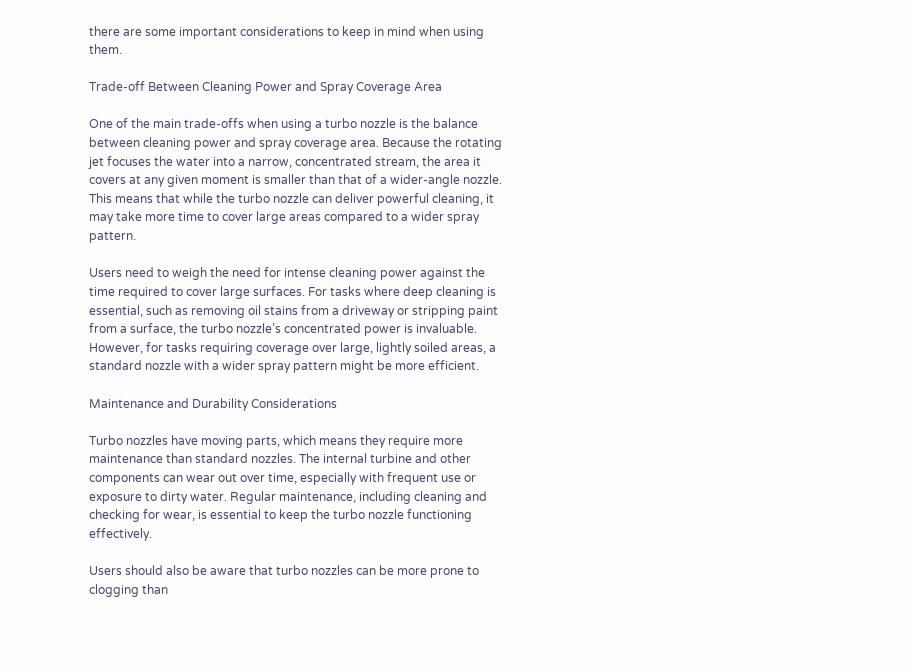there are some important considerations to keep in mind when using them.

Trade-off Between Cleaning Power and Spray Coverage Area

One of the main trade-offs when using a turbo nozzle is the balance between cleaning power and spray coverage area. Because the rotating jet focuses the water into a narrow, concentrated stream, the area it covers at any given moment is smaller than that of a wider-angle nozzle. This means that while the turbo nozzle can deliver powerful cleaning, it may take more time to cover large areas compared to a wider spray pattern.

Users need to weigh the need for intense cleaning power against the time required to cover large surfaces. For tasks where deep cleaning is essential, such as removing oil stains from a driveway or stripping paint from a surface, the turbo nozzle’s concentrated power is invaluable. However, for tasks requiring coverage over large, lightly soiled areas, a standard nozzle with a wider spray pattern might be more efficient.

Maintenance and Durability Considerations

Turbo nozzles have moving parts, which means they require more maintenance than standard nozzles. The internal turbine and other components can wear out over time, especially with frequent use or exposure to dirty water. Regular maintenance, including cleaning and checking for wear, is essential to keep the turbo nozzle functioning effectively.

Users should also be aware that turbo nozzles can be more prone to clogging than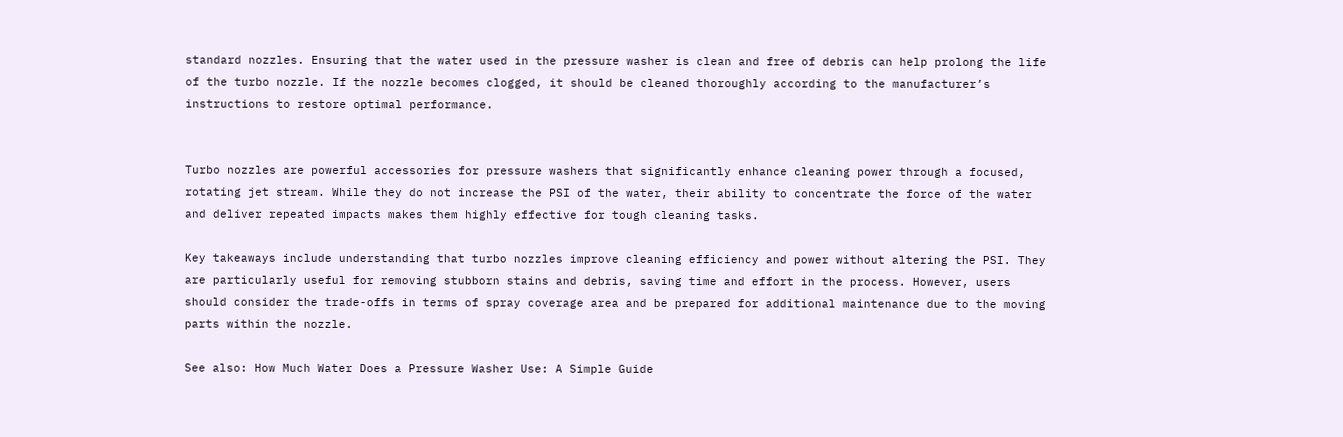standard nozzles. Ensuring that the water used in the pressure washer is clean and free of debris can help prolong the life of the turbo nozzle. If the nozzle becomes clogged, it should be cleaned thoroughly according to the manufacturer’s instructions to restore optimal performance.


Turbo nozzles are powerful accessories for pressure washers that significantly enhance cleaning power through a focused, rotating jet stream. While they do not increase the PSI of the water, their ability to concentrate the force of the water and deliver repeated impacts makes them highly effective for tough cleaning tasks.

Key takeaways include understanding that turbo nozzles improve cleaning efficiency and power without altering the PSI. They are particularly useful for removing stubborn stains and debris, saving time and effort in the process. However, users should consider the trade-offs in terms of spray coverage area and be prepared for additional maintenance due to the moving parts within the nozzle.

See also: How Much Water Does a Pressure Washer Use: A Simple Guide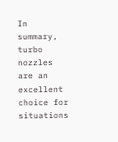In summary, turbo nozzles are an excellent choice for situations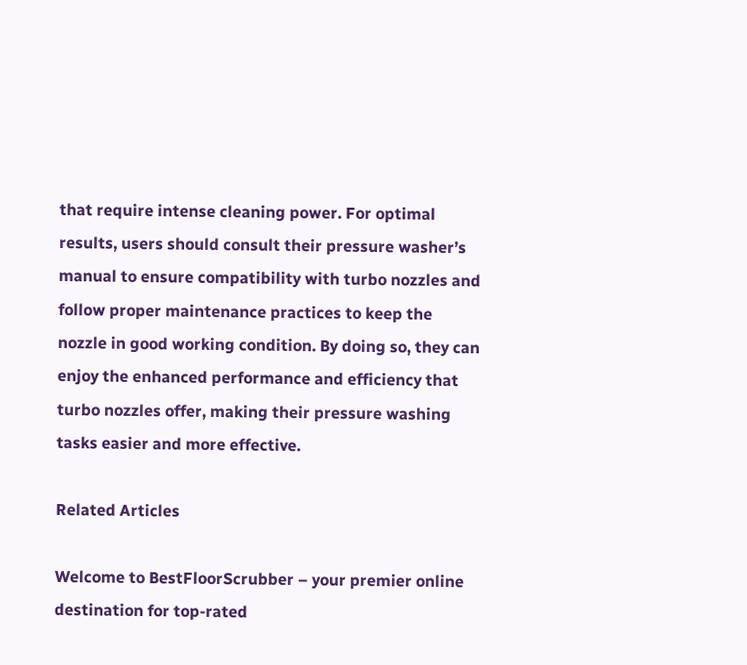that require intense cleaning power. For optimal results, users should consult their pressure washer’s manual to ensure compatibility with turbo nozzles and follow proper maintenance practices to keep the nozzle in good working condition. By doing so, they can enjoy the enhanced performance and efficiency that turbo nozzles offer, making their pressure washing tasks easier and more effective.

Related Articles

Welcome to BestFloorScrubber – your premier online destination for top-rated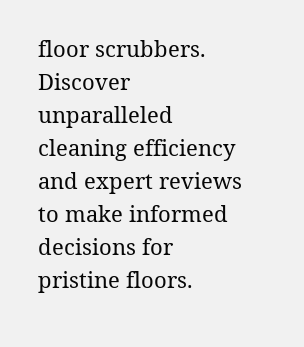floor scrubbers. Discover unparalleled cleaning efficiency and expert reviews to make informed decisions for pristine floors.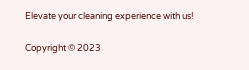Elevate your cleaning experience with us!

Copyright © 2023